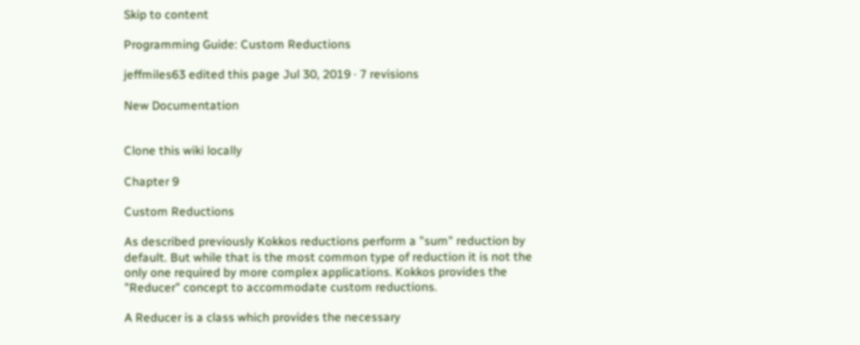Skip to content

Programming Guide: Custom Reductions

jeffmiles63 edited this page Jul 30, 2019 · 7 revisions

New Documentation


Clone this wiki locally

Chapter 9

Custom Reductions

As described previously Kokkos reductions perform a "sum" reduction by default. But while that is the most common type of reduction it is not the only one required by more complex applications. Kokkos provides the "Reducer" concept to accommodate custom reductions.

A Reducer is a class which provides the necessary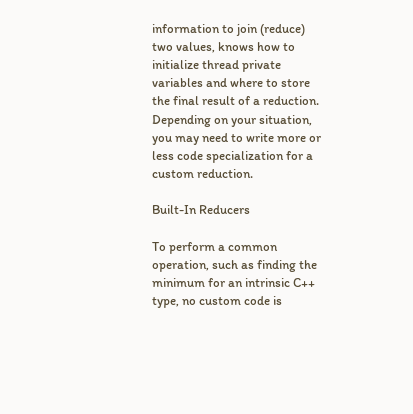information to join (reduce) two values, knows how to initialize thread private variables and where to store the final result of a reduction. Depending on your situation, you may need to write more or less code specialization for a custom reduction.

Built-In Reducers

To perform a common operation, such as finding the minimum for an intrinsic C++ type, no custom code is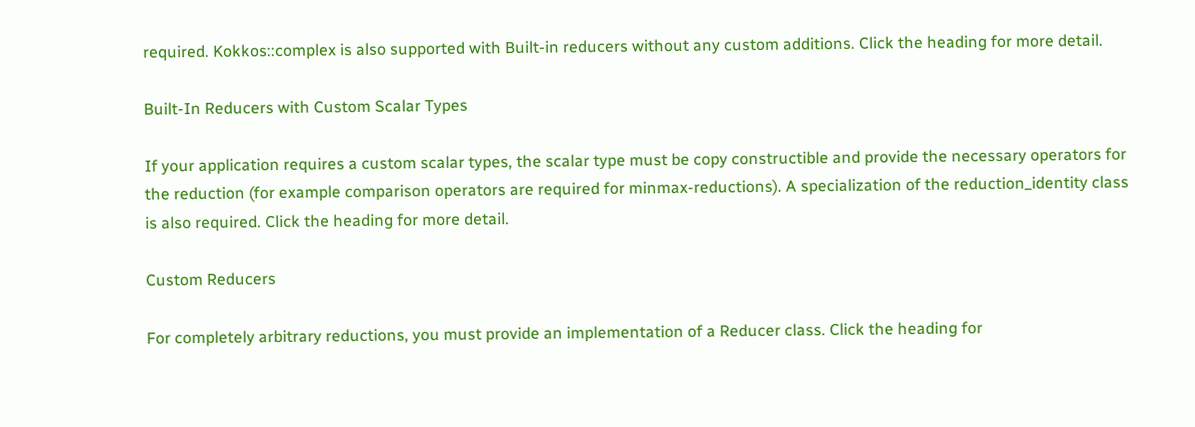required. Kokkos::complex is also supported with Built-in reducers without any custom additions. Click the heading for more detail.

Built-In Reducers with Custom Scalar Types

If your application requires a custom scalar types, the scalar type must be copy constructible and provide the necessary operators for the reduction (for example comparison operators are required for minmax-reductions). A specialization of the reduction_identity class is also required. Click the heading for more detail.

Custom Reducers

For completely arbitrary reductions, you must provide an implementation of a Reducer class. Click the heading for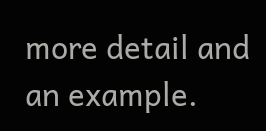more detail and an example.